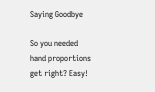Saying Goodbye

So you needed hand proportions get right? Easy!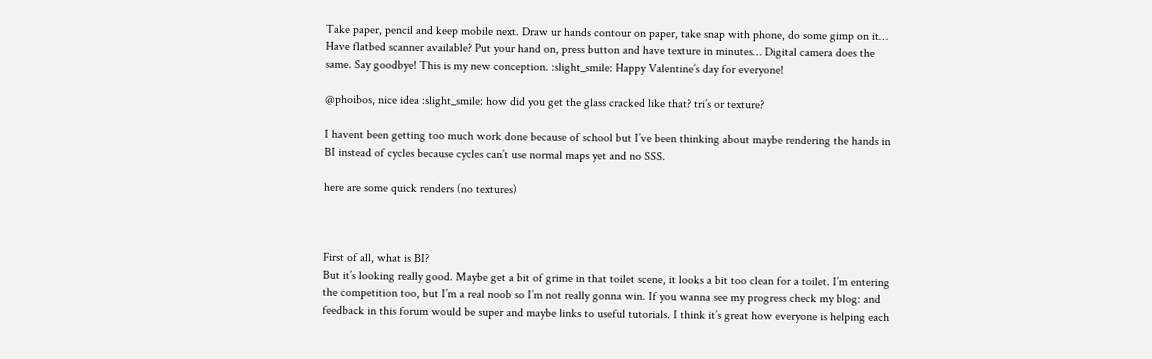Take paper, pencil and keep mobile next. Draw ur hands contour on paper, take snap with phone, do some gimp on it… Have flatbed scanner available? Put your hand on, press button and have texture in minutes… Digital camera does the same. Say goodbye! This is my new conception. :slight_smile: Happy Valentine’s day for everyone!

@phoibos, nice idea :slight_smile: how did you get the glass cracked like that? tri’s or texture?

I havent been getting too much work done because of school but I’ve been thinking about maybe rendering the hands in BI instead of cycles because cycles can’t use normal maps yet and no SSS.

here are some quick renders (no textures)



First of all, what is BI?
But it’s looking really good. Maybe get a bit of grime in that toilet scene, it looks a bit too clean for a toilet. I’m entering the competition too, but I’m a real noob so I’m not really gonna win. If you wanna see my progress check my blog: and feedback in this forum would be super and maybe links to useful tutorials. I think it’s great how everyone is helping each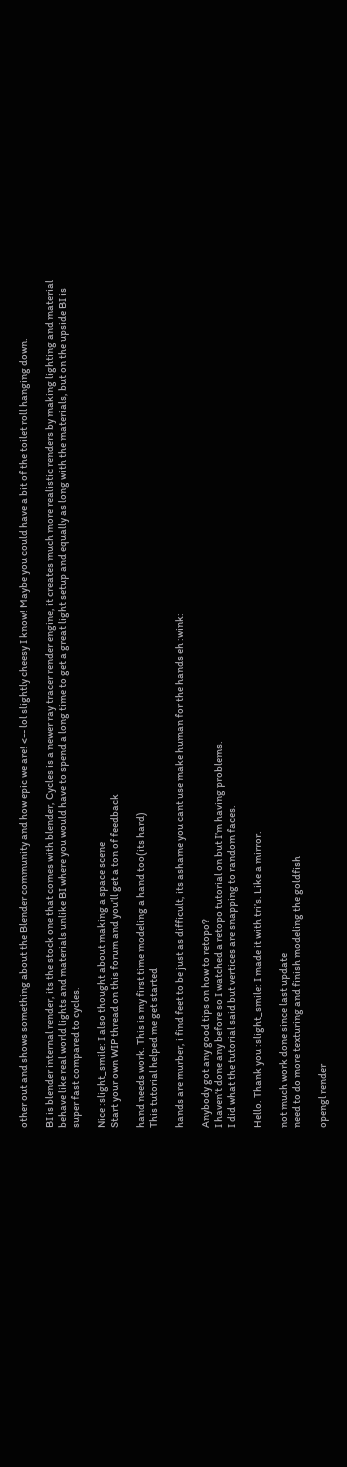other out and shows something about the Blender community and how epic we are! <-- lol slightly cheesy I know! Maybe you could have a bit of the toilet roll hanging down.

BI is blender internal render, its the stock one that comes with blender, Cycles is a newer ray tracer render engine, it creates much more realistic renders by making lighting and material behave like real world lights and materials unlike BI where you would have to spend a long time to get a great light setup and equally as long with the materials, but on the upside BI is super fast compared to cycles.

Nice :slight_smile: I also thought about making a space scene
Start your own WIP thread on this forum and you’ll get a ton of feedback

hand needs work. This is my first time modeling a hand too(its hard)
This tutorial helped me get started

hands are murber, i find feet to be just as difficult, its ashame you cant use make human for the hands eh :wink:

Anybody got any good tips on how to retopo?
I haven’t done any before so I watched a retopo tutorial on but I’m having problems.
I did what the tutorial said but vertices are snapping to random faces.

Hello. Thank you :slight_smile: I made it with tri’s. Like a mirror.

not much work done since last update
need to do more texturing and finish modeling the goldfish

opengl render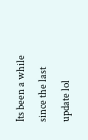Its been a while since the last update lol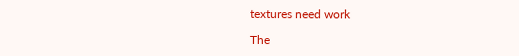textures need work

The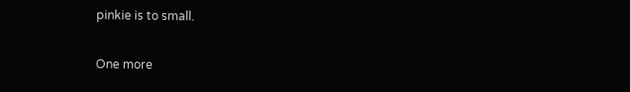pinkie is to small.

One more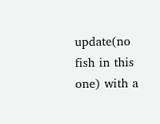update(no fish in this one) with a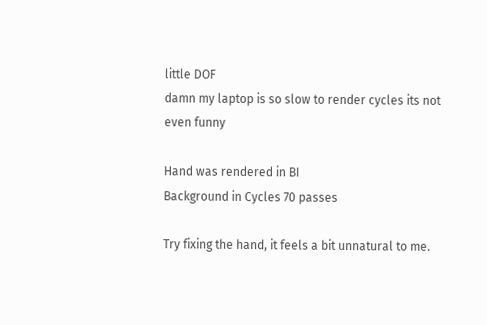little DOF
damn my laptop is so slow to render cycles its not even funny

Hand was rendered in BI
Background in Cycles 70 passes

Try fixing the hand, it feels a bit unnatural to me.